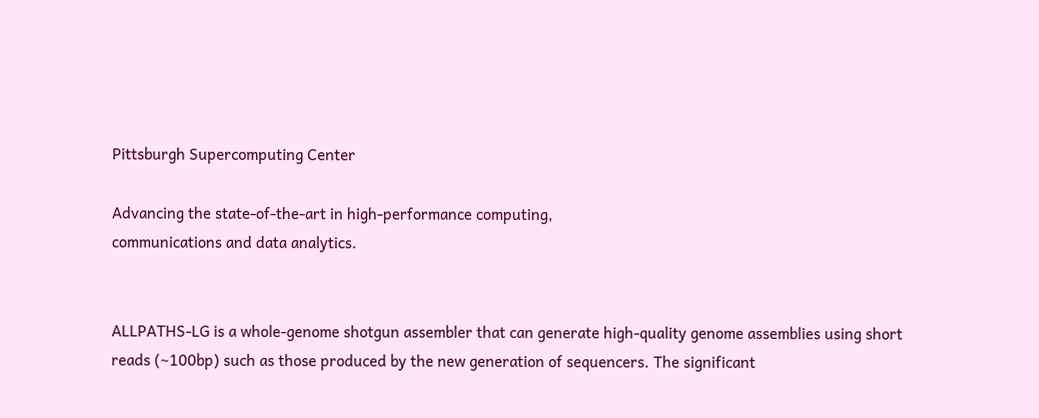Pittsburgh Supercomputing Center

Advancing the state-of-the-art in high-performance computing,
communications and data analytics.


ALLPATHS-LG is a whole-genome shotgun assembler that can generate high-quality genome assemblies using short reads (~100bp) such as those produced by the new generation of sequencers. The significant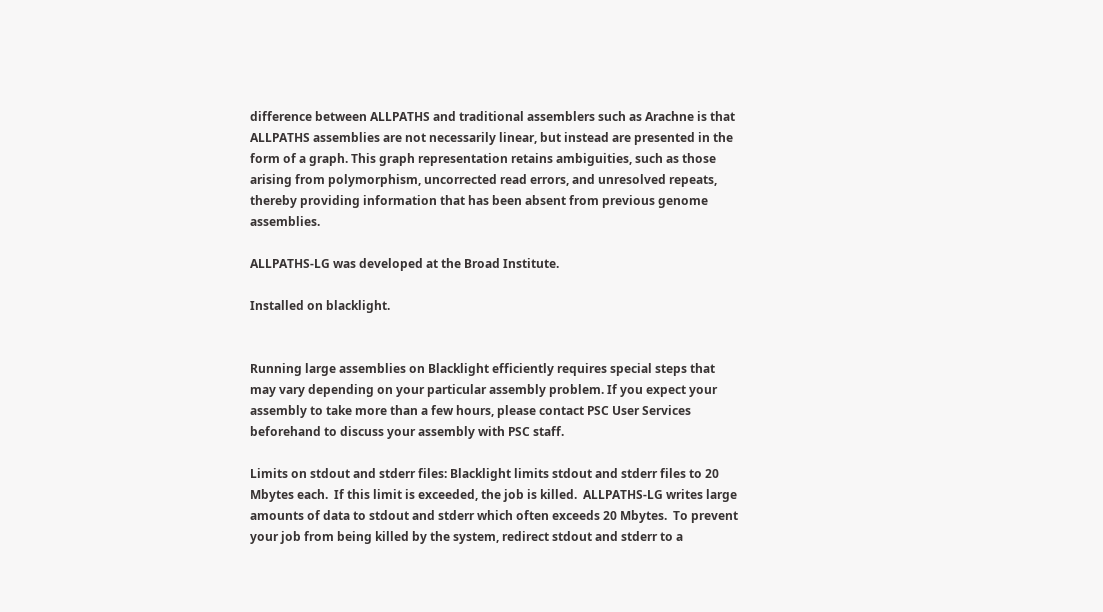difference between ALLPATHS and traditional assemblers such as Arachne is that ALLPATHS assemblies are not necessarily linear, but instead are presented in the form of a graph. This graph representation retains ambiguities, such as those arising from polymorphism, uncorrected read errors, and unresolved repeats, thereby providing information that has been absent from previous genome assemblies.

ALLPATHS-LG was developed at the Broad Institute.

Installed on blacklight.


Running large assemblies on Blacklight efficiently requires special steps that may vary depending on your particular assembly problem. If you expect your assembly to take more than a few hours, please contact PSC User Services beforehand to discuss your assembly with PSC staff.

Limits on stdout and stderr files: Blacklight limits stdout and stderr files to 20 Mbytes each.  If this limit is exceeded, the job is killed.  ALLPATHS-LG writes large amounts of data to stdout and stderr which often exceeds 20 Mbytes.  To prevent your job from being killed by the system, redirect stdout and stderr to a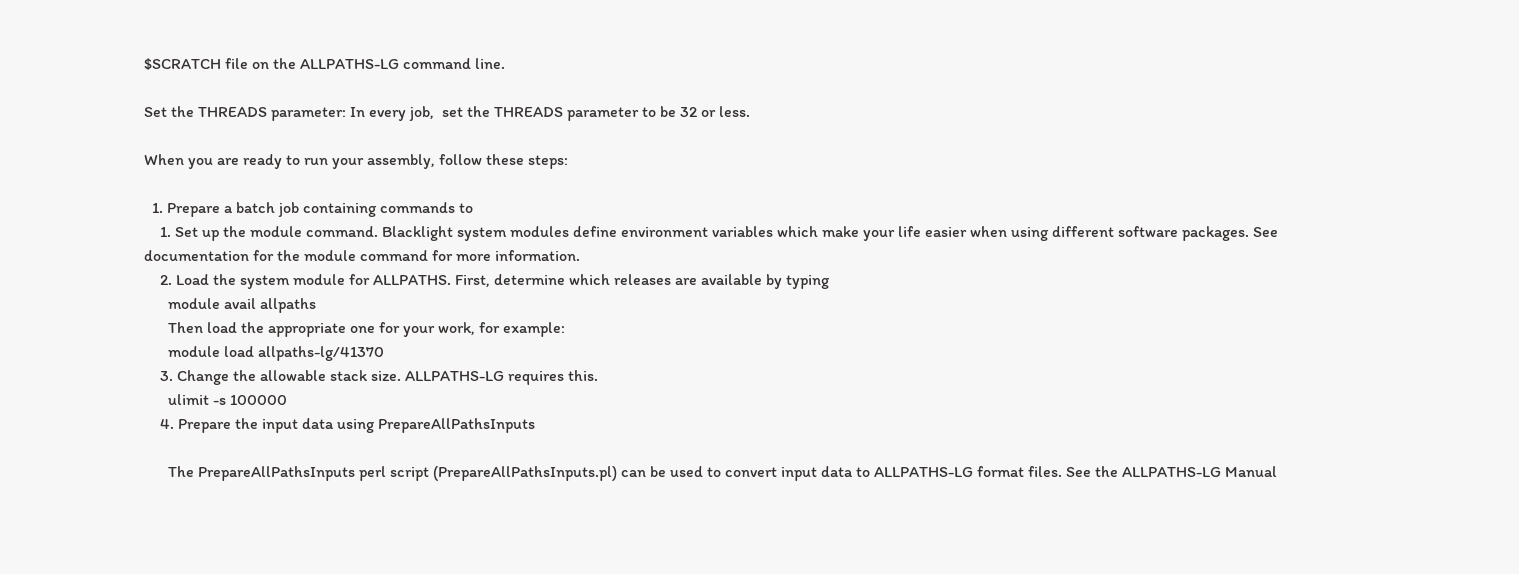$SCRATCH file on the ALLPATHS-LG command line.

Set the THREADS parameter: In every job,  set the THREADS parameter to be 32 or less.

When you are ready to run your assembly, follow these steps:

  1. Prepare a batch job containing commands to
    1. Set up the module command. Blacklight system modules define environment variables which make your life easier when using different software packages. See documentation for the module command for more information.
    2. Load the system module for ALLPATHS. First, determine which releases are available by typing
      module avail allpaths
      Then load the appropriate one for your work, for example:
      module load allpaths-lg/41370
    3. Change the allowable stack size. ALLPATHS-LG requires this.
      ulimit -s 100000
    4. Prepare the input data using PrepareAllPathsInputs

      The PrepareAllPathsInputs perl script (PrepareAllPathsInputs.pl) can be used to convert input data to ALLPATHS-LG format files. See the ALLPATHS-LG Manual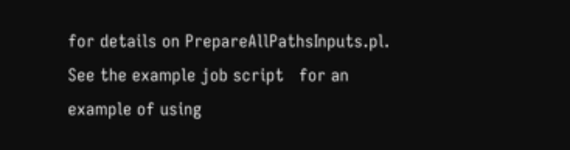for details on PrepareAllPathsInputs.pl. See the example job script   for an example of using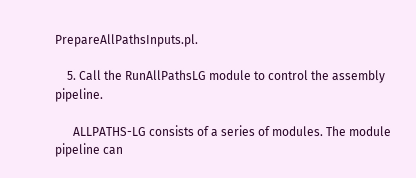PrepareAllPathsInputs.pl.

    5. Call the RunAllPathsLG module to control the assembly pipeline.

      ALLPATHS-LG consists of a series of modules. The module pipeline can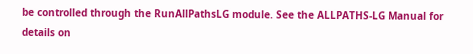be controlled through the RunAllPathsLG module. See the ALLPATHS-LG Manual for details on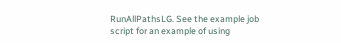RunAllPathsLG. See the example job script for an example of using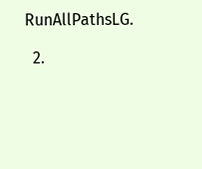RunAllPathsLG.

  2.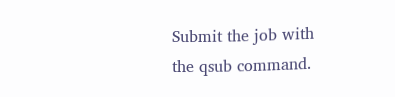Submit the job with the qsub command.